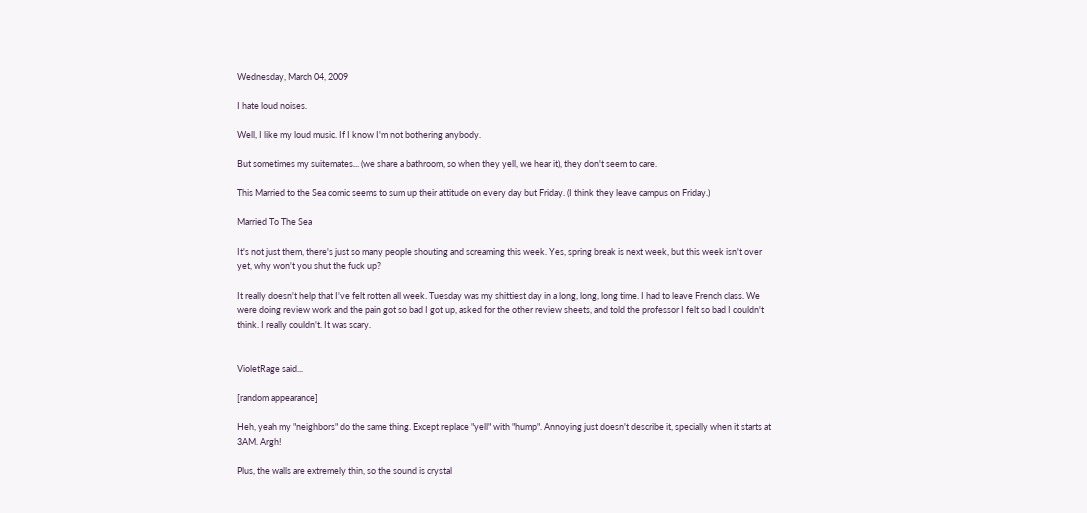Wednesday, March 04, 2009

I hate loud noises.

Well, I like my loud music. If I know I'm not bothering anybody.

But sometimes my suitemates... (we share a bathroom, so when they yell, we hear it), they don't seem to care.

This Married to the Sea comic seems to sum up their attitude on every day but Friday. (I think they leave campus on Friday.)

Married To The Sea

It's not just them, there's just so many people shouting and screaming this week. Yes, spring break is next week, but this week isn't over yet, why won't you shut the fuck up?

It really doesn't help that I've felt rotten all week. Tuesday was my shittiest day in a long, long, long time. I had to leave French class. We were doing review work and the pain got so bad I got up, asked for the other review sheets, and told the professor I felt so bad I couldn't think. I really couldn't. It was scary.


VioletRage said...

[random appearance]

Heh, yeah my "neighbors" do the same thing. Except replace "yell" with "hump". Annoying just doesn't describe it, specially when it starts at 3AM. Argh!

Plus, the walls are extremely thin, so the sound is crystal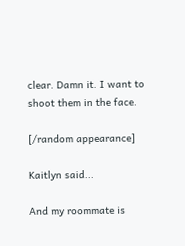clear. Damn it. I want to shoot them in the face.

[/random appearance]

Kaitlyn said...

And my roommate is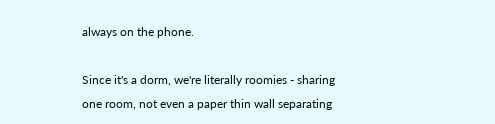always on the phone.

Since it's a dorm, we're literally roomies - sharing one room, not even a paper thin wall separating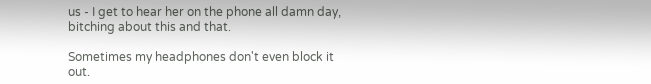us - I get to hear her on the phone all damn day, bitching about this and that.

Sometimes my headphones don't even block it out.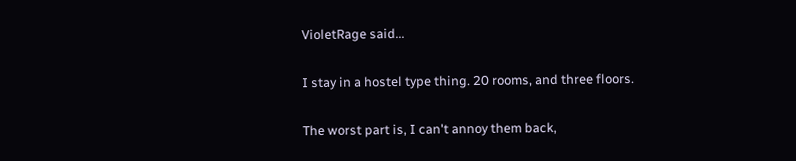VioletRage said...

I stay in a hostel type thing. 20 rooms, and three floors.

The worst part is, I can't annoy them back,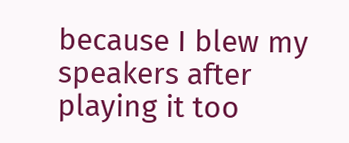because I blew my speakers after playing it too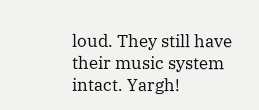loud. They still have their music system intact. Yargh!